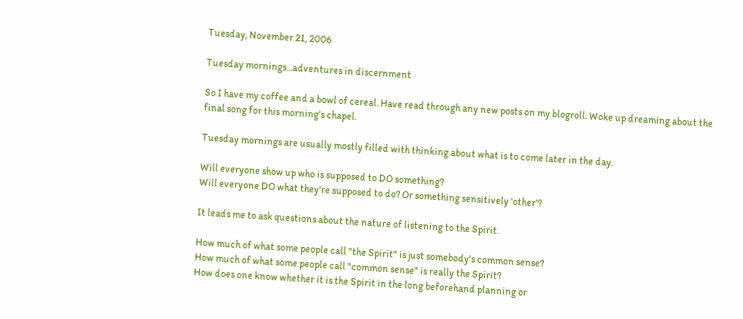Tuesday, November 21, 2006

Tuesday mornings...adventures in discernment

So I have my coffee and a bowl of cereal. Have read through any new posts on my blogroll. Woke up dreaming about the final song for this morning's chapel.

Tuesday mornings are usually mostly filled with thinking about what is to come later in the day.

Will everyone show up who is supposed to DO something?
Will everyone DO what they're supposed to do? Or something sensitively 'other'?

It leads me to ask questions about the nature of listening to the Spirit.

How much of what some people call "the Spirit" is just somebody's common sense?
How much of what some people call "common sense" is really the Spirit?
How does one know whether it is the Spirit in the long beforehand planning or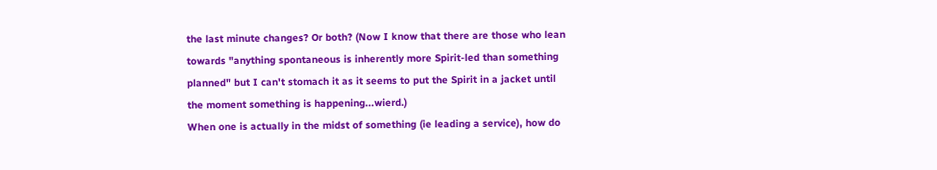the last minute changes? Or both? (Now I know that there are those who lean towards "anything spontaneous is inherently more Spirit-led than something planned" but I can't stomach it as it seems to put the Spirit in a jacket until the moment something is happening...wierd.)
When one is actually in the midst of something (ie leading a service), how do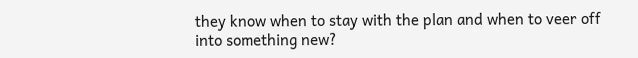they know when to stay with the plan and when to veer off into something new?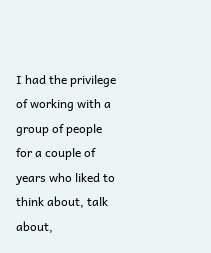I had the privilege of working with a group of people for a couple of years who liked to think about, talk about,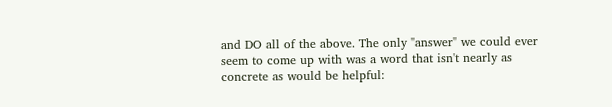and DO all of the above. The only "answer" we could ever seem to come up with was a word that isn't nearly as concrete as would be helpful: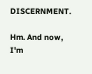DISCERNMENT.

Hm. And now, I'm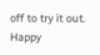off to try it out. Happy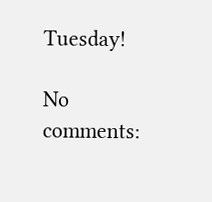Tuesday!

No comments: